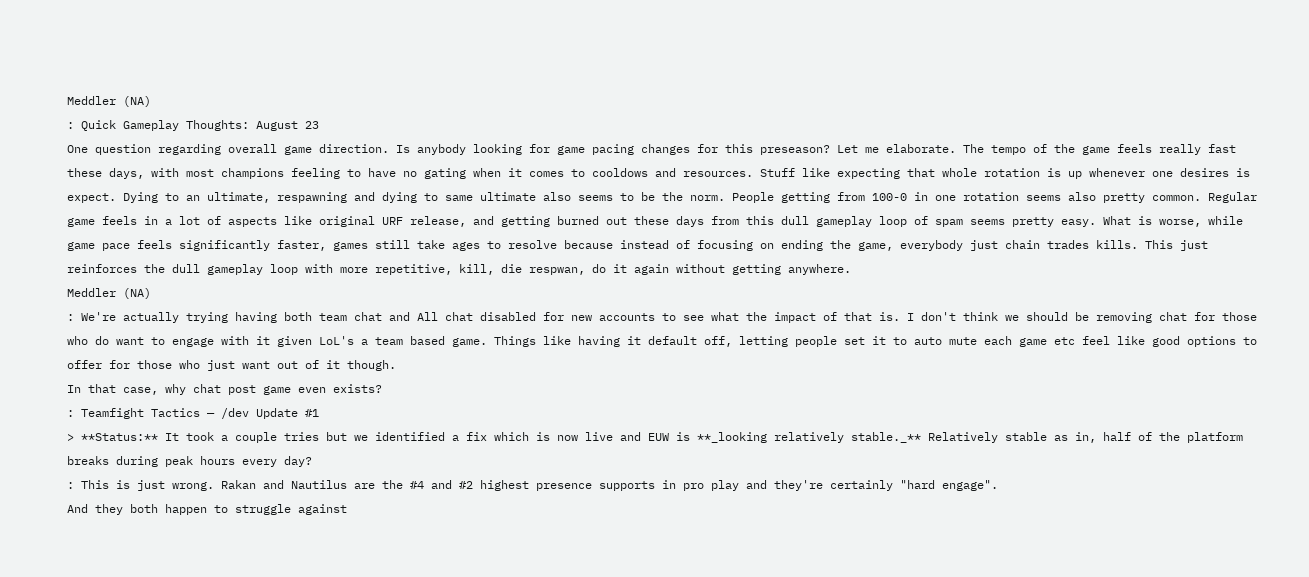Meddler (NA)
: Quick Gameplay Thoughts: August 23
One question regarding overall game direction. Is anybody looking for game pacing changes for this preseason? Let me elaborate. The tempo of the game feels really fast these days, with most champions feeling to have no gating when it comes to cooldows and resources. Stuff like expecting that whole rotation is up whenever one desires is expect. Dying to an ultimate, respawning and dying to same ultimate also seems to be the norm. People getting from 100-0 in one rotation seems also pretty common. Regular game feels in a lot of aspects like original URF release, and getting burned out these days from this dull gameplay loop of spam seems pretty easy. What is worse, while game pace feels significantly faster, games still take ages to resolve because instead of focusing on ending the game, everybody just chain trades kills. This just reinforces the dull gameplay loop with more repetitive, kill, die respwan, do it again without getting anywhere.
Meddler (NA)
: We're actually trying having both team chat and All chat disabled for new accounts to see what the impact of that is. I don't think we should be removing chat for those who do want to engage with it given LoL's a team based game. Things like having it default off, letting people set it to auto mute each game etc feel like good options to offer for those who just want out of it though.
In that case, why chat post game even exists?
: Teamfight Tactics — /dev Update #1
> **Status:** It took a couple tries but we identified a fix which is now live and EUW is **_looking relatively stable._** Relatively stable as in, half of the platform breaks during peak hours every day?
: This is just wrong. Rakan and Nautilus are the #4 and #2 highest presence supports in pro play and they're certainly "hard engage".
And they both happen to struggle against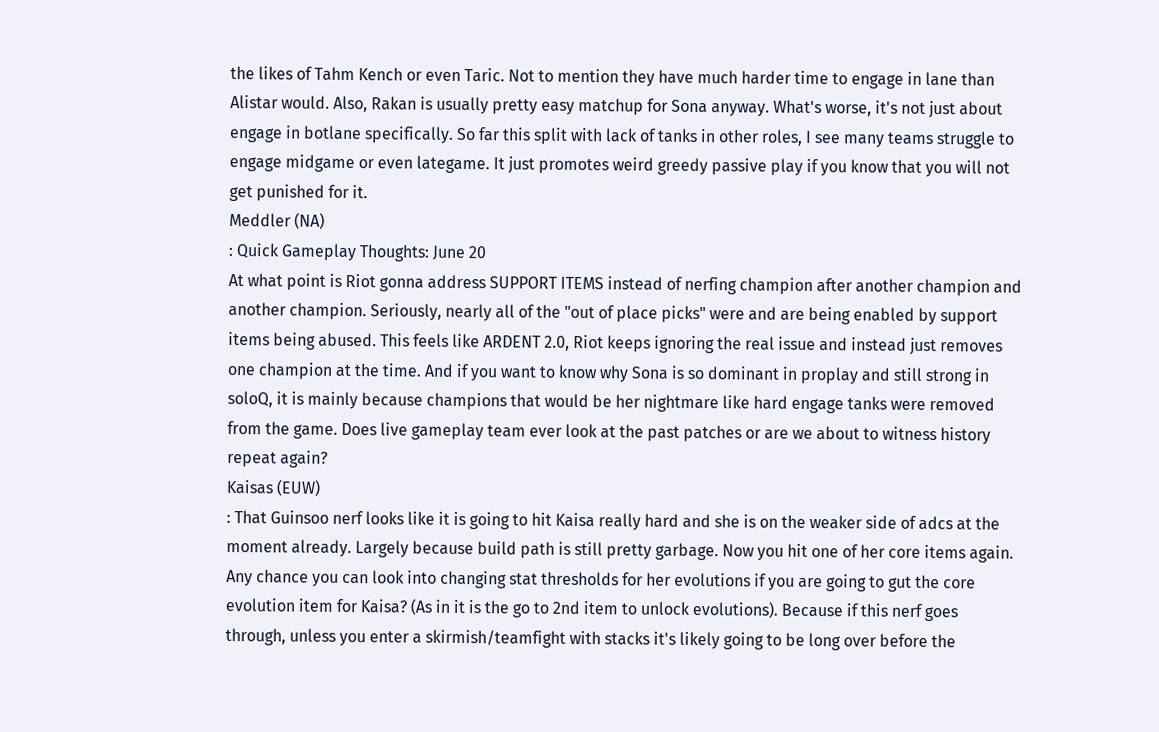the likes of Tahm Kench or even Taric. Not to mention they have much harder time to engage in lane than Alistar would. Also, Rakan is usually pretty easy matchup for Sona anyway. What's worse, it's not just about engage in botlane specifically. So far this split with lack of tanks in other roles, I see many teams struggle to engage midgame or even lategame. It just promotes weird greedy passive play if you know that you will not get punished for it.
Meddler (NA)
: Quick Gameplay Thoughts: June 20
At what point is Riot gonna address SUPPORT ITEMS instead of nerfing champion after another champion and another champion. Seriously, nearly all of the "out of place picks" were and are being enabled by support items being abused. This feels like ARDENT 2.0, Riot keeps ignoring the real issue and instead just removes one champion at the time. And if you want to know why Sona is so dominant in proplay and still strong in soloQ, it is mainly because champions that would be her nightmare like hard engage tanks were removed from the game. Does live gameplay team ever look at the past patches or are we about to witness history repeat again?
Kaisas (EUW)
: That Guinsoo nerf looks like it is going to hit Kaisa really hard and she is on the weaker side of adcs at the moment already. Largely because build path is still pretty garbage. Now you hit one of her core items again. Any chance you can look into changing stat thresholds for her evolutions if you are going to gut the core evolution item for Kaisa? (As in it is the go to 2nd item to unlock evolutions). Because if this nerf goes through, unless you enter a skirmish/teamfight with stacks it's likely going to be long over before the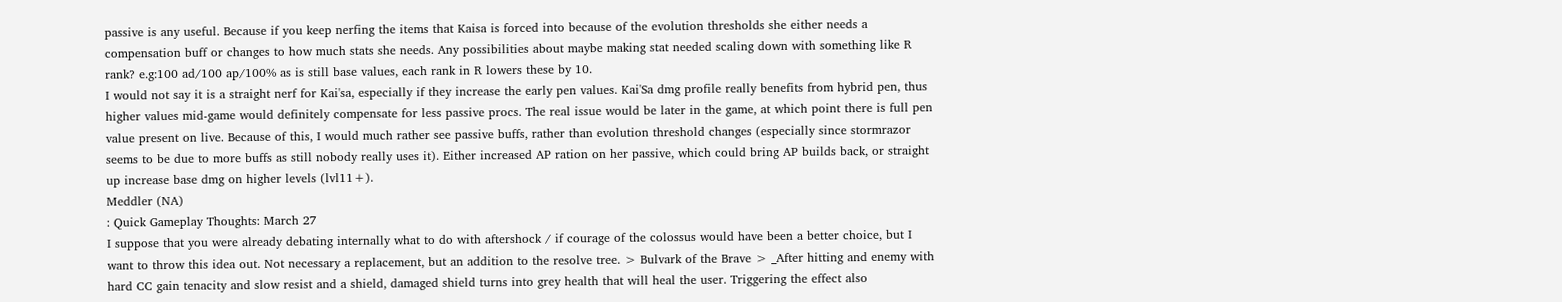passive is any useful. Because if you keep nerfing the items that Kaisa is forced into because of the evolution thresholds she either needs a compensation buff or changes to how much stats she needs. Any possibilities about maybe making stat needed scaling down with something like R rank? e.g:100 ad/100 ap/100% as is still base values, each rank in R lowers these by 10.
I would not say it is a straight nerf for Kai'sa, especially if they increase the early pen values. Kai'Sa dmg profile really benefits from hybrid pen, thus higher values mid-game would definitely compensate for less passive procs. The real issue would be later in the game, at which point there is full pen value present on live. Because of this, I would much rather see passive buffs, rather than evolution threshold changes (especially since stormrazor seems to be due to more buffs as still nobody really uses it). Either increased AP ration on her passive, which could bring AP builds back, or straight up increase base dmg on higher levels (lvl11+).
Meddler (NA)
: Quick Gameplay Thoughts: March 27
I suppose that you were already debating internally what to do with aftershock / if courage of the colossus would have been a better choice, but I want to throw this idea out. Not necessary a replacement, but an addition to the resolve tree. > Bulvark of the Brave > _After hitting and enemy with hard CC gain tenacity and slow resist and a shield, damaged shield turns into grey health that will heal the user. Triggering the effect also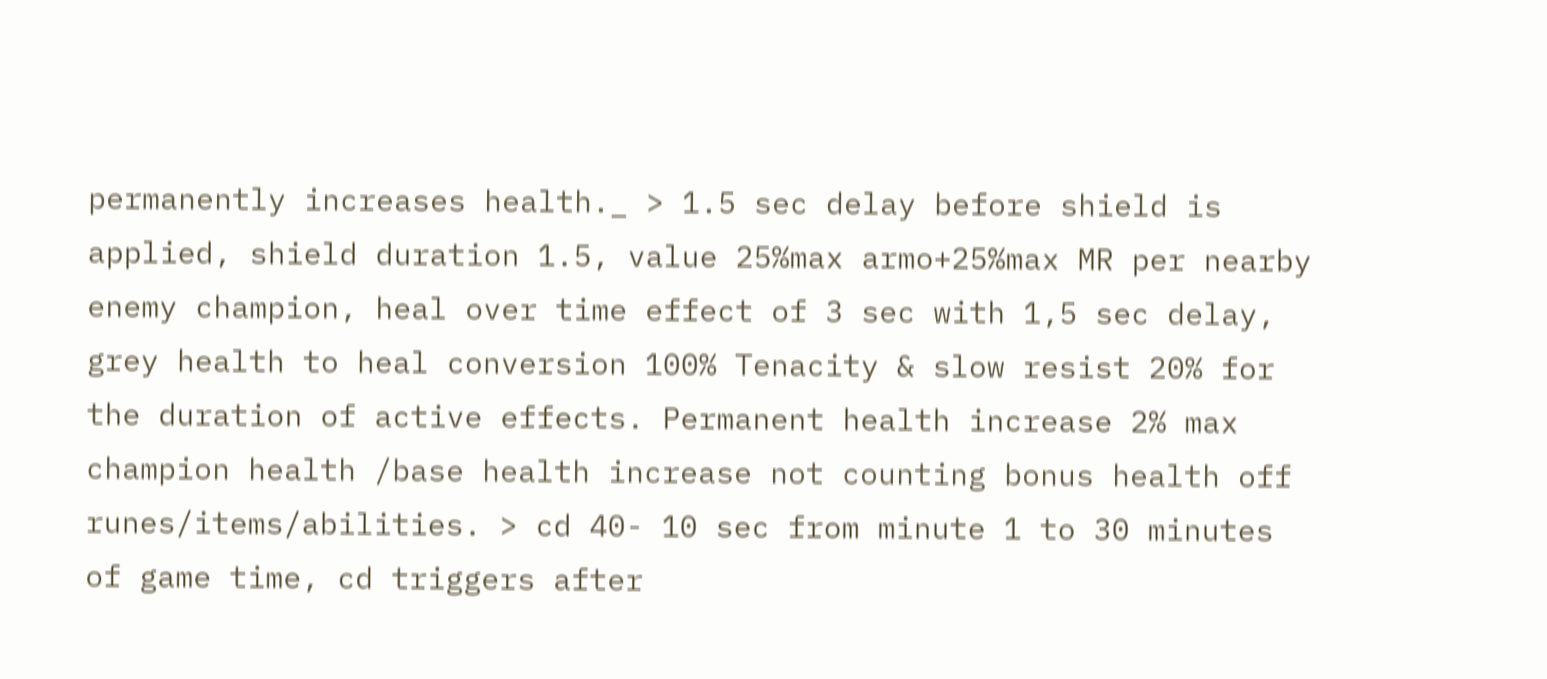permanently increases health._ > 1.5 sec delay before shield is applied, shield duration 1.5, value 25%max armo+25%max MR per nearby enemy champion, heal over time effect of 3 sec with 1,5 sec delay, grey health to heal conversion 100% Tenacity & slow resist 20% for the duration of active effects. Permanent health increase 2% max champion health /base health increase not counting bonus health off runes/items/abilities. > cd 40- 10 sec from minute 1 to 30 minutes of game time, cd triggers after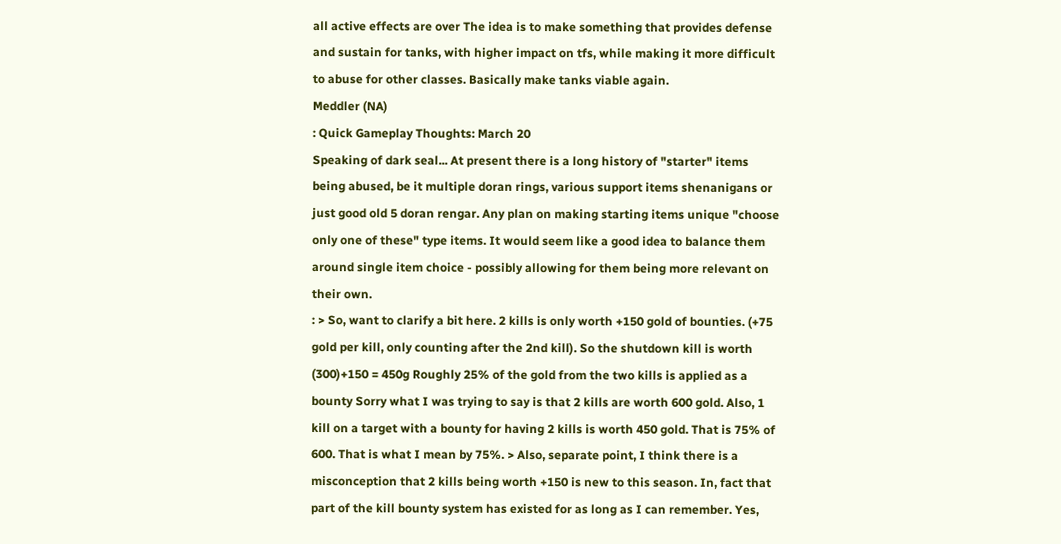all active effects are over The idea is to make something that provides defense and sustain for tanks, with higher impact on tfs, while making it more difficult to abuse for other classes. Basically make tanks viable again.
Meddler (NA)
: Quick Gameplay Thoughts: March 20
Speaking of dark seal... At present there is a long history of "starter" items being abused, be it multiple doran rings, various support items shenanigans or just good old 5 doran rengar. Any plan on making starting items unique "choose only one of these" type items. It would seem like a good idea to balance them around single item choice - possibly allowing for them being more relevant on their own.
: > So, want to clarify a bit here. 2 kills is only worth +150 gold of bounties. (+75 gold per kill, only counting after the 2nd kill). So the shutdown kill is worth (300)+150 = 450g Roughly 25% of the gold from the two kills is applied as a bounty Sorry what I was trying to say is that 2 kills are worth 600 gold. Also, 1 kill on a target with a bounty for having 2 kills is worth 450 gold. That is 75% of 600. That is what I mean by 75%. > Also, separate point, I think there is a misconception that 2 kills being worth +150 is new to this season. In, fact that part of the kill bounty system has existed for as long as I can remember. Yes,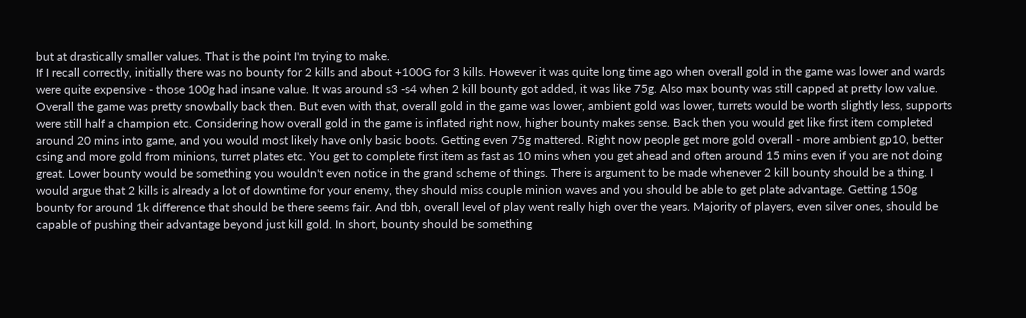but at drastically smaller values. That is the point I'm trying to make.
If I recall correctly, initially there was no bounty for 2 kills and about +100G for 3 kills. However it was quite long time ago when overall gold in the game was lower and wards were quite expensive - those 100g had insane value. It was around s3 -s4 when 2 kill bounty got added, it was like 75g. Also max bounty was still capped at pretty low value. Overall the game was pretty snowbally back then. But even with that, overall gold in the game was lower, ambient gold was lower, turrets would be worth slightly less, supports were still half a champion etc. Considering how overall gold in the game is inflated right now, higher bounty makes sense. Back then you would get like first item completed around 20 mins into game, and you would most likely have only basic boots. Getting even 75g mattered. Right now people get more gold overall - more ambient gp10, better csing and more gold from minions, turret plates etc. You get to complete first item as fast as 10 mins when you get ahead and often around 15 mins even if you are not doing great. Lower bounty would be something you wouldn't even notice in the grand scheme of things. There is argument to be made whenever 2 kill bounty should be a thing. I would argue that 2 kills is already a lot of downtime for your enemy, they should miss couple minion waves and you should be able to get plate advantage. Getting 150g bounty for around 1k difference that should be there seems fair. And tbh, overall level of play went really high over the years. Majority of players, even silver ones, should be capable of pushing their advantage beyond just kill gold. In short, bounty should be something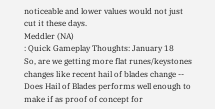noticeable and lower values would not just cut it these days.
Meddler (NA)
: Quick Gameplay Thoughts: January 18
So, are we getting more flat runes/keystones changes like recent hail of blades change -- Does Hail of Blades performs well enough to make if as proof of concept for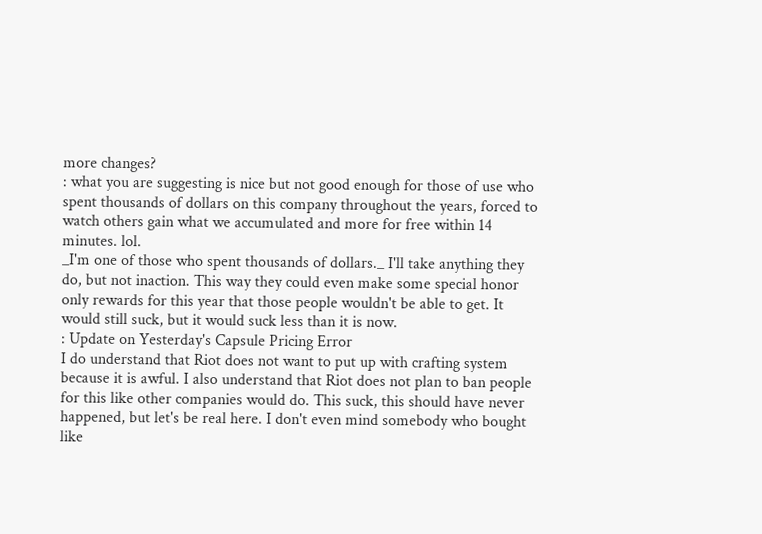more changes?
: what you are suggesting is nice but not good enough for those of use who spent thousands of dollars on this company throughout the years, forced to watch others gain what we accumulated and more for free within 14 minutes. lol.
_I'm one of those who spent thousands of dollars._ I'll take anything they do, but not inaction. This way they could even make some special honor only rewards for this year that those people wouldn't be able to get. It would still suck, but it would suck less than it is now.
: Update on Yesterday's Capsule Pricing Error
I do understand that Riot does not want to put up with crafting system because it is awful. I also understand that Riot does not plan to ban people for this like other companies would do. This suck, this should have never happened, but let's be real here. I don't even mind somebody who bought like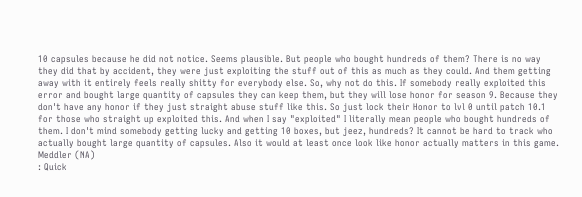10 capsules because he did not notice. Seems plausible. But people who bought hundreds of them? There is no way they did that by accident, they were just exploiting the stuff out of this as much as they could. And them getting away with it entirely feels really shitty for everybody else. So, why not do this. If somebody really exploited this error and bought large quantity of capsules they can keep them, but they will lose honor for season 9. Because they don't have any honor if they just straight abuse stuff like this. So just lock their Honor to lvl 0 until patch 10.1 for those who straight up exploited this. And when I say "exploited" I literally mean people who bought hundreds of them. I don't mind somebody getting lucky and getting 10 boxes, but jeez, hundreds? It cannot be hard to track who actually bought large quantity of capsules. Also it would at least once look like honor actually matters in this game.
Meddler (NA)
: Quick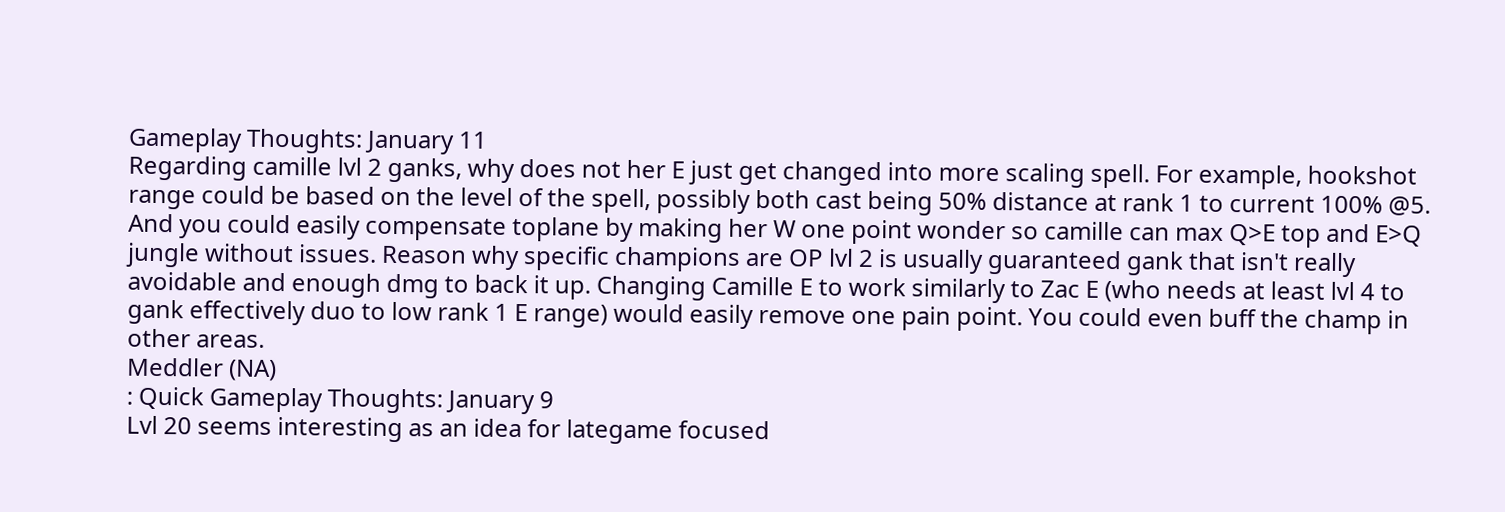Gameplay Thoughts: January 11
Regarding camille lvl 2 ganks, why does not her E just get changed into more scaling spell. For example, hookshot range could be based on the level of the spell, possibly both cast being 50% distance at rank 1 to current 100% @5. And you could easily compensate toplane by making her W one point wonder so camille can max Q>E top and E>Q jungle without issues. Reason why specific champions are OP lvl 2 is usually guaranteed gank that isn't really avoidable and enough dmg to back it up. Changing Camille E to work similarly to Zac E (who needs at least lvl 4 to gank effectively duo to low rank 1 E range) would easily remove one pain point. You could even buff the champ in other areas.
Meddler (NA)
: Quick Gameplay Thoughts: January 9
Lvl 20 seems interesting as an idea for lategame focused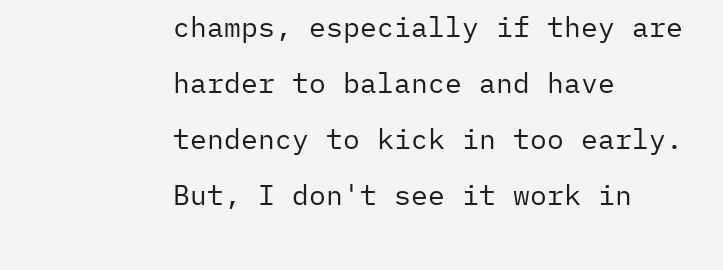champs, especially if they are harder to balance and have tendency to kick in too early. But, I don't see it work in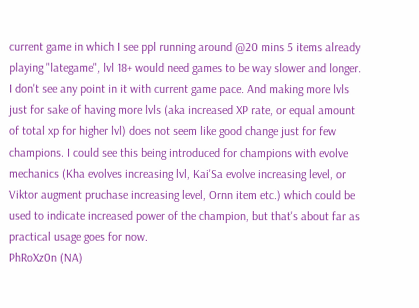current game in which I see ppl running around @20 mins 5 items already playing "lategame", lvl 18+ would need games to be way slower and longer. I don't see any point in it with current game pace. And making more lvls just for sake of having more lvls (aka increased XP rate, or equal amount of total xp for higher lvl) does not seem like good change just for few champions. I could see this being introduced for champions with evolve mechanics (Kha evolves increasing lvl, Kai'Sa evolve increasing level, or Viktor augment pruchase increasing level, Ornn item etc.) which could be used to indicate increased power of the champion, but that's about far as practical usage goes for now.
PhRoXz0n (NA)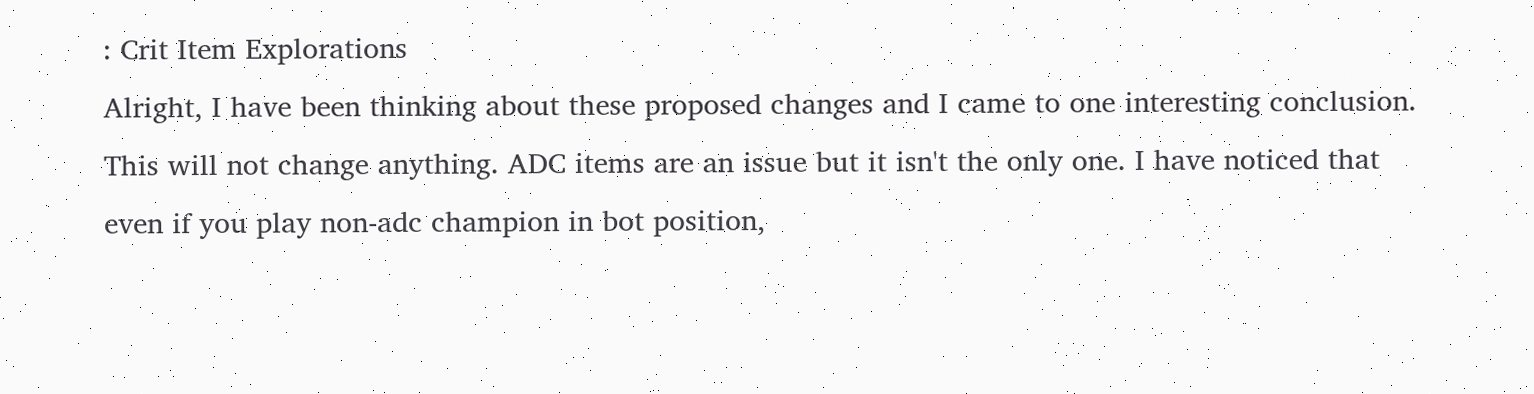: Crit Item Explorations
Alright, I have been thinking about these proposed changes and I came to one interesting conclusion. This will not change anything. ADC items are an issue but it isn't the only one. I have noticed that even if you play non-adc champion in bot position,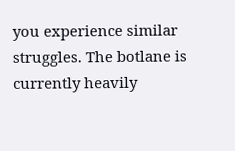you experience similar struggles. The botlane is currently heavily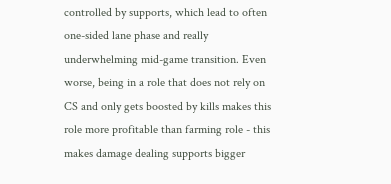controlled by supports, which lead to often one-sided lane phase and really underwhelming mid-game transition. Even worse, being in a role that does not rely on CS and only gets boosted by kills makes this role more profitable than farming role - this makes damage dealing supports bigger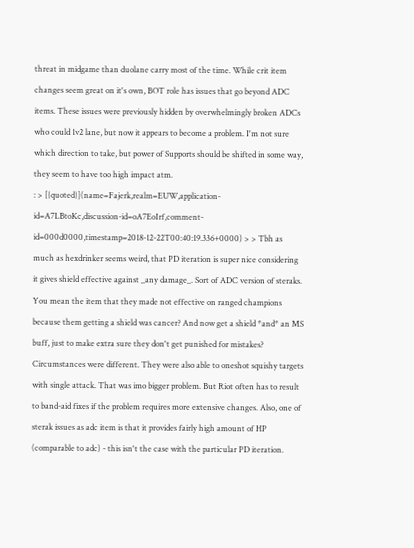threat in midgame than duolane carry most of the time. While crit item changes seem great on it's own, BOT role has issues that go beyond ADC items. These issues were previously hidden by overwhelmingly broken ADCs who could 1v2 lane, but now it appears to become a problem. I'm not sure which direction to take, but power of Supports should be shifted in some way, they seem to have too high impact atm.
: > [{quoted}](name=Fajerk,realm=EUW,application-id=A7LBtoKc,discussion-id=oA7EoIrf,comment-id=000d0000,timestamp=2018-12-22T00:40:19.336+0000) > > Tbh as much as hexdrinker seems weird, that PD iteration is super nice considering it gives shield effective against _any damage_. Sort of ADC version of steraks. You mean the item that they made not effective on ranged champions because them getting a shield was cancer? And now get a shield *and* an MS buff, just to make extra sure they don't get punished for mistakes?
Circumstances were different. They were also able to oneshot squishy targets with single attack. That was imo bigger problem. But Riot often has to result to band-aid fixes if the problem requires more extensive changes. Also, one of sterak issues as adc item is that it provides fairly high amount of HP (comparable to adc) - this isn't the case with the particular PD iteration.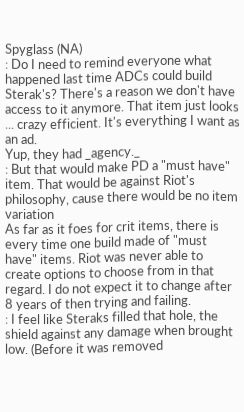Spyglass (NA)
: Do I need to remind everyone what happened last time ADCs could build Sterak's? There's a reason we don't have access to it anymore. That item just looks ... crazy efficient. It's everything I want as an ad.
Yup, they had _agency._
: But that would make PD a "must have" item. That would be against Riot's philosophy, cause there would be no item variation
As far as it foes for crit items, there is every time one build made of "must have" items. Riot was never able to create options to choose from in that regard. I do not expect it to change after 8 years of then trying and failing.
: I feel like Steraks filled that hole, the shield against any damage when brought low. (Before it was removed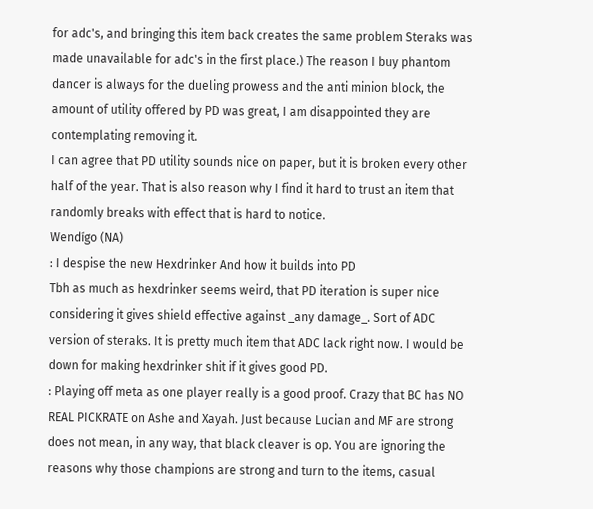for adc's, and bringing this item back creates the same problem Steraks was made unavailable for adc's in the first place.) The reason I buy phantom dancer is always for the dueling prowess and the anti minion block, the amount of utility offered by PD was great, I am disappointed they are contemplating removing it.
I can agree that PD utility sounds nice on paper, but it is broken every other half of the year. That is also reason why I find it hard to trust an item that randomly breaks with effect that is hard to notice.
Wendígo (NA)
: I despise the new Hexdrinker And how it builds into PD
Tbh as much as hexdrinker seems weird, that PD iteration is super nice considering it gives shield effective against _any damage_. Sort of ADC version of steraks. It is pretty much item that ADC lack right now. I would be down for making hexdrinker shit if it gives good PD.
: Playing off meta as one player really is a good proof. Crazy that BC has NO REAL PICKRATE on Ashe and Xayah. Just because Lucian and MF are strong does not mean, in any way, that black cleaver is op. You are ignoring the reasons why those champions are strong and turn to the items, casual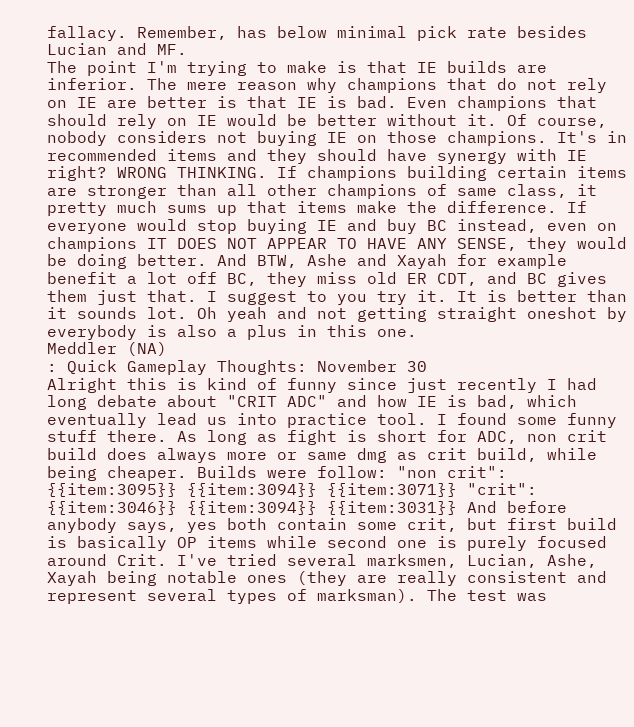fallacy. Remember, has below minimal pick rate besides Lucian and MF.
The point I'm trying to make is that IE builds are inferior. The mere reason why champions that do not rely on IE are better is that IE is bad. Even champions that should rely on IE would be better without it. Of course, nobody considers not buying IE on those champions. It's in recommended items and they should have synergy with IE right? WRONG THINKING. If champions building certain items are stronger than all other champions of same class, it pretty much sums up that items make the difference. If everyone would stop buying IE and buy BC instead, even on champions IT DOES NOT APPEAR TO HAVE ANY SENSE, they would be doing better. And BTW, Ashe and Xayah for example benefit a lot off BC, they miss old ER CDT, and BC gives them just that. I suggest to you try it. It is better than it sounds lot. Oh yeah and not getting straight oneshot by everybody is also a plus in this one.
Meddler (NA)
: Quick Gameplay Thoughts: November 30
Alright this is kind of funny since just recently I had long debate about "CRIT ADC" and how IE is bad, which eventually lead us into practice tool. I found some funny stuff there. As long as fight is short for ADC, non crit build does always more or same dmg as crit build, while being cheaper. Builds were follow: "non crit": {{item:3095}} {{item:3094}} {{item:3071}} "crit": {{item:3046}} {{item:3094}} {{item:3031}} And before anybody says, yes both contain some crit, but first build is basically OP items while second one is purely focused around Crit. I've tried several marksmen, Lucian, Ashe, Xayah being notable ones (they are really consistent and represent several types of marksman). The test was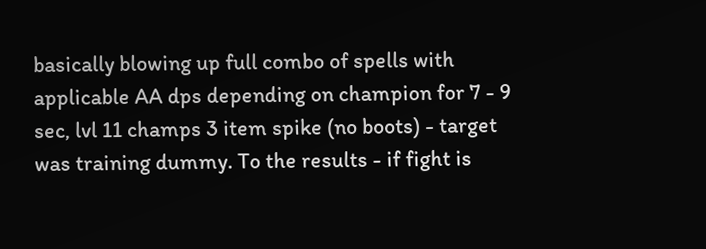basically blowing up full combo of spells with applicable AA dps depending on champion for 7 - 9 sec, lvl 11 champs 3 item spike (no boots) - target was training dummy. To the results - if fight is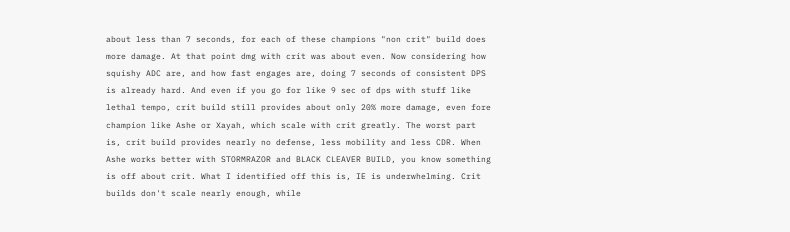about less than 7 seconds, for each of these champions "non crit" build does more damage. At that point dmg with crit was about even. Now considering how squishy ADC are, and how fast engages are, doing 7 seconds of consistent DPS is already hard. And even if you go for like 9 sec of dps with stuff like lethal tempo, crit build still provides about only 20% more damage, even fore champion like Ashe or Xayah, which scale with crit greatly. The worst part is, crit build provides nearly no defense, less mobility and less CDR. When Ashe works better with STORMRAZOR and BLACK CLEAVER BUILD, you know something is off about crit. What I identified off this is, IE is underwhelming. Crit builds don't scale nearly enough, while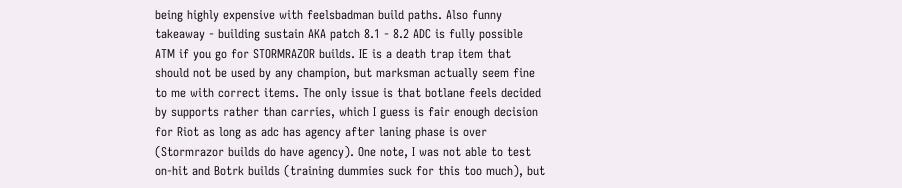being highly expensive with feelsbadman build paths. Also funny takeaway - building sustain AKA patch 8.1 - 8.2 ADC is fully possible ATM if you go for STORMRAZOR builds. IE is a death trap item that should not be used by any champion, but marksman actually seem fine to me with correct items. The only issue is that botlane feels decided by supports rather than carries, which I guess is fair enough decision for Riot as long as adc has agency after laning phase is over (Stormrazor builds do have agency). One note, I was not able to test on-hit and Botrk builds (training dummies suck for this too much), but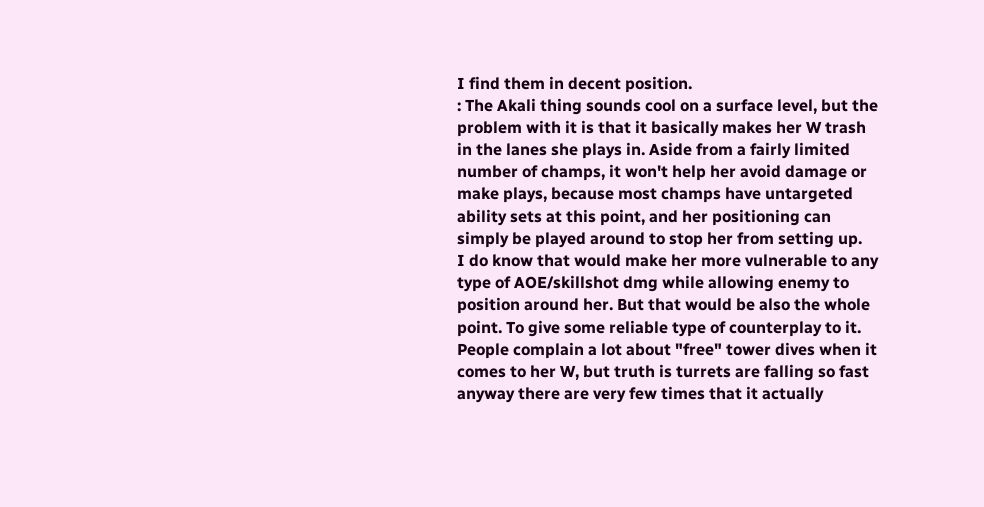I find them in decent position.
: The Akali thing sounds cool on a surface level, but the problem with it is that it basically makes her W trash in the lanes she plays in. Aside from a fairly limited number of champs, it won't help her avoid damage or make plays, because most champs have untargeted ability sets at this point, and her positioning can simply be played around to stop her from setting up.
I do know that would make her more vulnerable to any type of AOE/skillshot dmg while allowing enemy to position around her. But that would be also the whole point. To give some reliable type of counterplay to it. People complain a lot about "free" tower dives when it comes to her W, but truth is turrets are falling so fast anyway there are very few times that it actually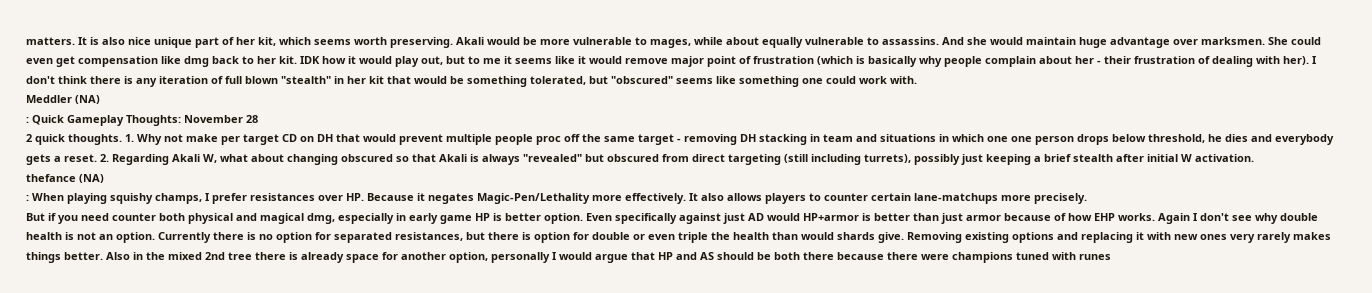matters. It is also nice unique part of her kit, which seems worth preserving. Akali would be more vulnerable to mages, while about equally vulnerable to assassins. And she would maintain huge advantage over marksmen. She could even get compensation like dmg back to her kit. IDK how it would play out, but to me it seems like it would remove major point of frustration (which is basically why people complain about her - their frustration of dealing with her). I don't think there is any iteration of full blown "stealth" in her kit that would be something tolerated, but "obscured" seems like something one could work with.
Meddler (NA)
: Quick Gameplay Thoughts: November 28
2 quick thoughts. 1. Why not make per target CD on DH that would prevent multiple people proc off the same target - removing DH stacking in team and situations in which one one person drops below threshold, he dies and everybody gets a reset. 2. Regarding Akali W, what about changing obscured so that Akali is always "revealed" but obscured from direct targeting (still including turrets), possibly just keeping a brief stealth after initial W activation.
thefance (NA)
: When playing squishy champs, I prefer resistances over HP. Because it negates Magic-Pen/Lethality more effectively. It also allows players to counter certain lane-matchups more precisely.
But if you need counter both physical and magical dmg, especially in early game HP is better option. Even specifically against just AD would HP+armor is better than just armor because of how EHP works. Again I don't see why double health is not an option. Currently there is no option for separated resistances, but there is option for double or even triple the health than would shards give. Removing existing options and replacing it with new ones very rarely makes things better. Also in the mixed 2nd tree there is already space for another option, personally I would argue that HP and AS should be both there because there were champions tuned with runes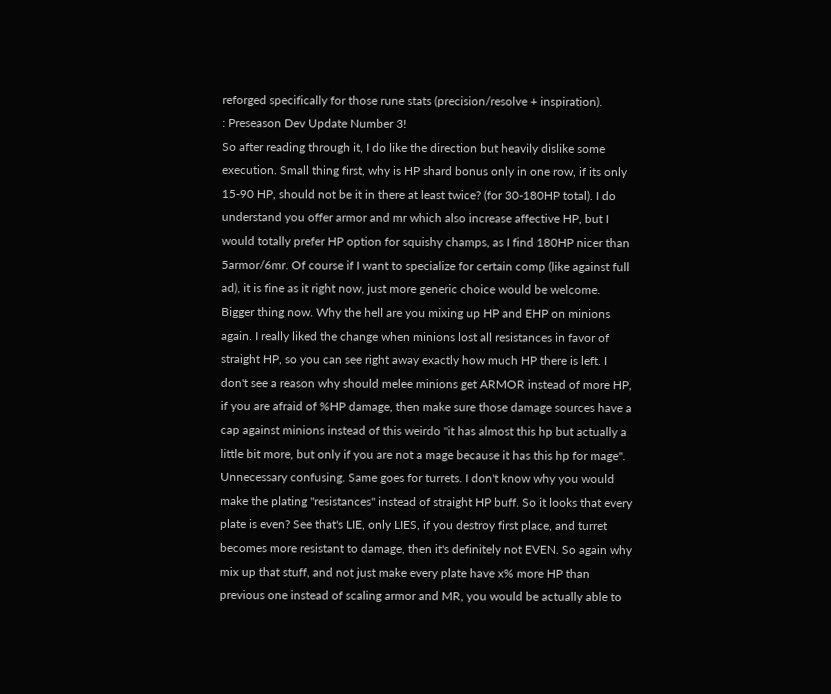reforged specifically for those rune stats (precision/resolve + inspiration).
: Preseason Dev Update Number 3!
So after reading through it, I do like the direction but heavily dislike some execution. Small thing first, why is HP shard bonus only in one row, if its only 15-90 HP, should not be it in there at least twice? (for 30-180HP total). I do understand you offer armor and mr which also increase affective HP, but I would totally prefer HP option for squishy champs, as I find 180HP nicer than 5armor/6mr. Of course if I want to specialize for certain comp (like against full ad), it is fine as it right now, just more generic choice would be welcome. Bigger thing now. Why the hell are you mixing up HP and EHP on minions again. I really liked the change when minions lost all resistances in favor of straight HP, so you can see right away exactly how much HP there is left. I don't see a reason why should melee minions get ARMOR instead of more HP, if you are afraid of %HP damage, then make sure those damage sources have a cap against minions instead of this weirdo "it has almost this hp but actually a little bit more, but only if you are not a mage because it has this hp for mage". Unnecessary confusing. Same goes for turrets. I don't know why you would make the plating "resistances" instead of straight HP buff. So it looks that every plate is even? See that's LIE, only LIES, if you destroy first place, and turret becomes more resistant to damage, then it's definitely not EVEN. So again why mix up that stuff, and not just make every plate have x% more HP than previous one instead of scaling armor and MR, you would be actually able to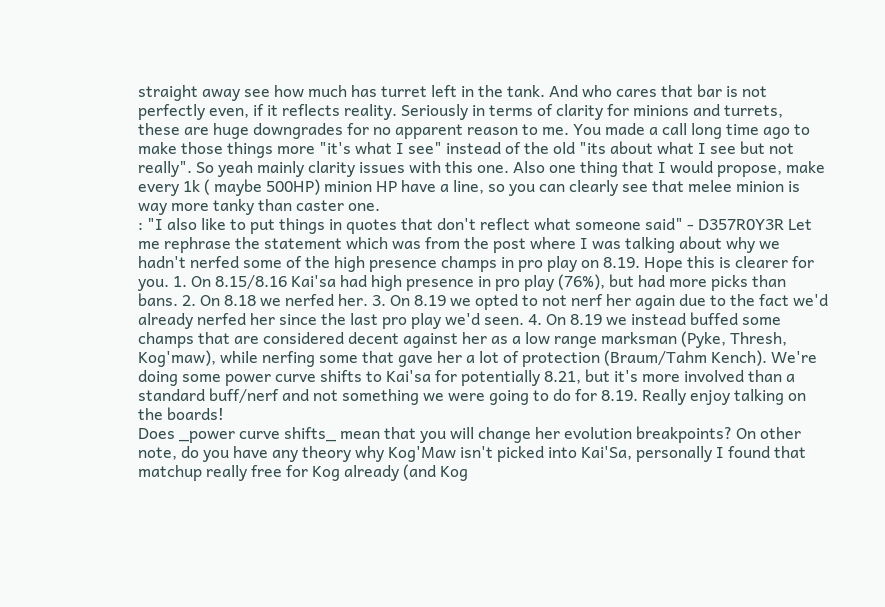straight away see how much has turret left in the tank. And who cares that bar is not perfectly even, if it reflects reality. Seriously in terms of clarity for minions and turrets, these are huge downgrades for no apparent reason to me. You made a call long time ago to make those things more "it's what I see" instead of the old "its about what I see but not really". So yeah mainly clarity issues with this one. Also one thing that I would propose, make every 1k ( maybe 500HP) minion HP have a line, so you can clearly see that melee minion is way more tanky than caster one.
: "I also like to put things in quotes that don't reflect what someone said" - D357R0Y3R Let me rephrase the statement which was from the post where I was talking about why we hadn't nerfed some of the high presence champs in pro play on 8.19. Hope this is clearer for you. 1. On 8.15/8.16 Kai'sa had high presence in pro play (76%), but had more picks than bans. 2. On 8.18 we nerfed her. 3. On 8.19 we opted to not nerf her again due to the fact we'd already nerfed her since the last pro play we'd seen. 4. On 8.19 we instead buffed some champs that are considered decent against her as a low range marksman (Pyke, Thresh, Kog'maw), while nerfing some that gave her a lot of protection (Braum/Tahm Kench). We're doing some power curve shifts to Kai'sa for potentially 8.21, but it's more involved than a standard buff/nerf and not something we were going to do for 8.19. Really enjoy talking on the boards!
Does _power curve shifts_ mean that you will change her evolution breakpoints? On other note, do you have any theory why Kog'Maw isn't picked into Kai'Sa, personally I found that matchup really free for Kog already (and Kog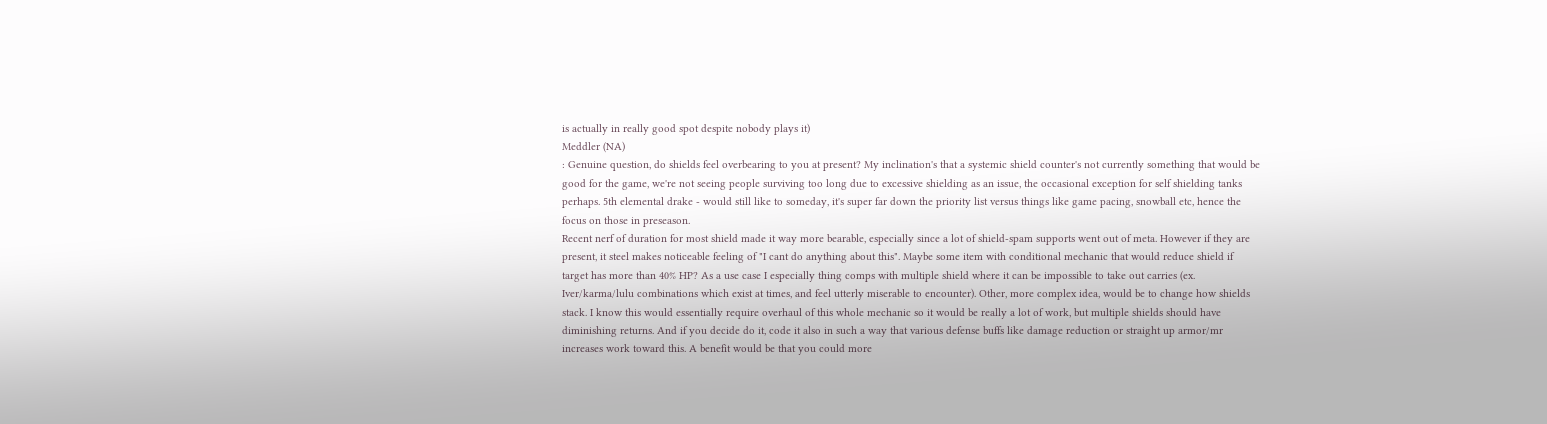is actually in really good spot despite nobody plays it)
Meddler (NA)
: Genuine question, do shields feel overbearing to you at present? My inclination's that a systemic shield counter's not currently something that would be good for the game, we're not seeing people surviving too long due to excessive shielding as an issue, the occasional exception for self shielding tanks perhaps. 5th elemental drake - would still like to someday, it's super far down the priority list versus things like game pacing, snowball etc, hence the focus on those in preseason.
Recent nerf of duration for most shield made it way more bearable, especially since a lot of shield-spam supports went out of meta. However if they are present, it steel makes noticeable feeling of "I cant do anything about this". Maybe some item with conditional mechanic that would reduce shield if target has more than 40% HP? As a use case I especially thing comps with multiple shield where it can be impossible to take out carries (ex. Iver/karma/lulu combinations which exist at times, and feel utterly miserable to encounter). Other, more complex idea, would be to change how shields stack. I know this would essentially require overhaul of this whole mechanic so it would be really a lot of work, but multiple shields should have diminishing returns. And if you decide do it, code it also in such a way that various defense buffs like damage reduction or straight up armor/mr increases work toward this. A benefit would be that you could more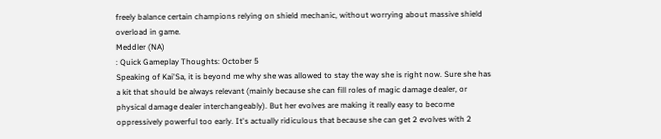freely balance certain champions relying on shield mechanic, without worrying about massive shield overload in game.
Meddler (NA)
: Quick Gameplay Thoughts: October 5
Speaking of Kai'Sa, it is beyond me why she was allowed to stay the way she is right now. Sure she has a kit that should be always relevant (mainly because she can fill roles of magic damage dealer, or physical damage dealer interchangeably). But her evolves are making it really easy to become oppressively powerful too early. It's actually ridiculous that because she can get 2 evolves with 2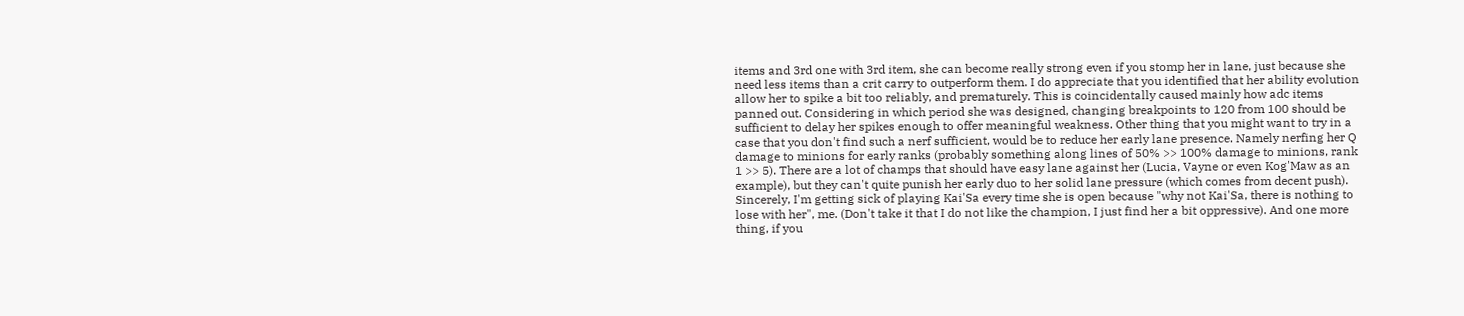items and 3rd one with 3rd item, she can become really strong even if you stomp her in lane, just because she need less items than a crit carry to outperform them. I do appreciate that you identified that her ability evolution allow her to spike a bit too reliably, and prematurely. This is coincidentally caused mainly how adc items panned out. Considering in which period she was designed, changing breakpoints to 120 from 100 should be sufficient to delay her spikes enough to offer meaningful weakness. Other thing that you might want to try in a case that you don't find such a nerf sufficient, would be to reduce her early lane presence. Namely nerfing her Q damage to minions for early ranks (probably something along lines of 50% >> 100% damage to minions, rank 1 >> 5). There are a lot of champs that should have easy lane against her (Lucia, Vayne or even Kog'Maw as an example), but they can't quite punish her early duo to her solid lane pressure (which comes from decent push). Sincerely, I'm getting sick of playing Kai'Sa every time she is open because "why not Kai'Sa, there is nothing to lose with her", me. (Don't take it that I do not like the champion, I just find her a bit oppressive). And one more thing, if you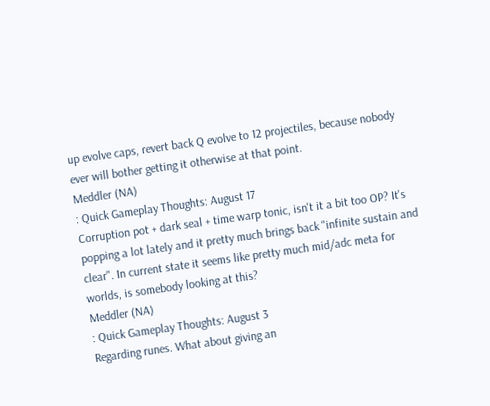up evolve caps, revert back Q evolve to 12 projectiles, because nobody ever will bother getting it otherwise at that point.
Meddler (NA)
: Quick Gameplay Thoughts: August 17
Corruption pot + dark seal + time warp tonic, isn't it a bit too OP? It's popping a lot lately and it pretty much brings back "infinite sustain and clear". In current state it seems like pretty much mid/adc meta for worlds, is somebody looking at this?
Meddler (NA)
: Quick Gameplay Thoughts: August 3
Regarding runes. What about giving an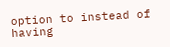option to instead of having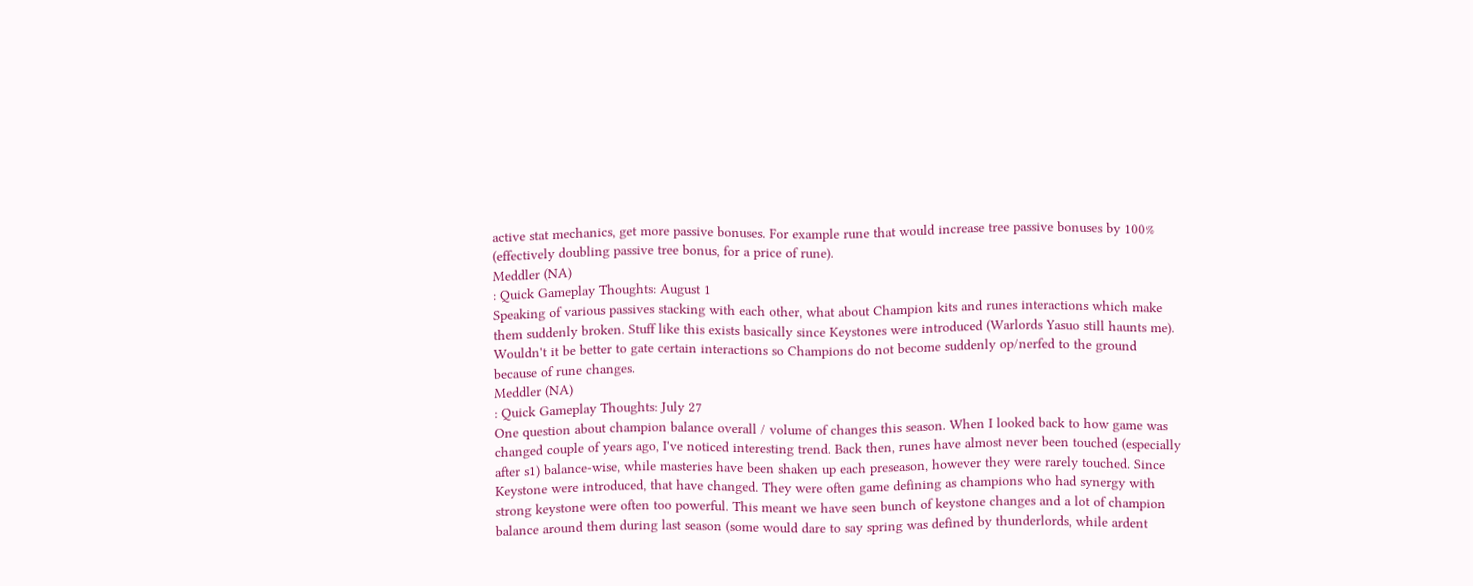active stat mechanics, get more passive bonuses. For example rune that would increase tree passive bonuses by 100% (effectively doubling passive tree bonus, for a price of rune).
Meddler (NA)
: Quick Gameplay Thoughts: August 1
Speaking of various passives stacking with each other, what about Champion kits and runes interactions which make them suddenly broken. Stuff like this exists basically since Keystones were introduced (Warlords Yasuo still haunts me). Wouldn't it be better to gate certain interactions so Champions do not become suddenly op/nerfed to the ground because of rune changes.
Meddler (NA)
: Quick Gameplay Thoughts: July 27
One question about champion balance overall / volume of changes this season. When I looked back to how game was changed couple of years ago, I've noticed interesting trend. Back then, runes have almost never been touched (especially after s1) balance-wise, while masteries have been shaken up each preseason, however they were rarely touched. Since Keystone were introduced, that have changed. They were often game defining as champions who had synergy with strong keystone were often too powerful. This meant we have seen bunch of keystone changes and a lot of champion balance around them during last season (some would dare to say spring was defined by thunderlords, while ardent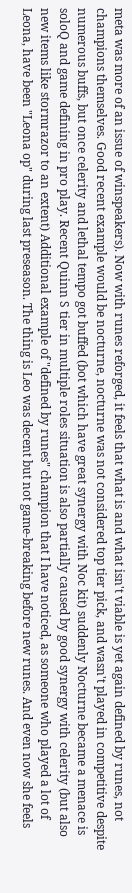meta was more of an issue of winspeakers). Now with runes reforged, it feels that what is and what isn't viable is yet again defined by runes, not champions themselves. Good recent example would be nocturne, nocturne was not considered top tier pick, and wasn't played in competitive despite numerous buffs, but once celerity and lethal tempo got buffed (bot which have great synergy with Noc kit) suddenly Nocturne became a menace is soloQ and game defining in pro play. Recent Quinn S tier in multiple roles situation is also partially caused by good synergy with celerity (but also new items like stormrazor to an extent) Additional example of "defined by runes" champion that I have noticed, as someone who played a lot of Leona, have been "Leona op" during last preseason. The thing is Leo was decent but not game-breaking before new runes. And even now she feels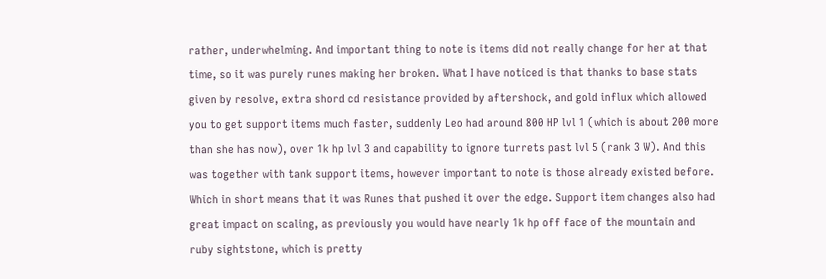rather, underwhelming. And important thing to note is items did not really change for her at that time, so it was purely runes making her broken. What I have noticed is that thanks to base stats given by resolve, extra shord cd resistance provided by aftershock, and gold influx which allowed you to get support items much faster, suddenly Leo had around 800 HP lvl 1 (which is about 200 more than she has now), over 1k hp lvl 3 and capability to ignore turrets past lvl 5 (rank 3 W). And this was together with tank support items, however important to note is those already existed before. Which in short means that it was Runes that pushed it over the edge. Support item changes also had great impact on scaling, as previously you would have nearly 1k hp off face of the mountain and ruby sightstone, which is pretty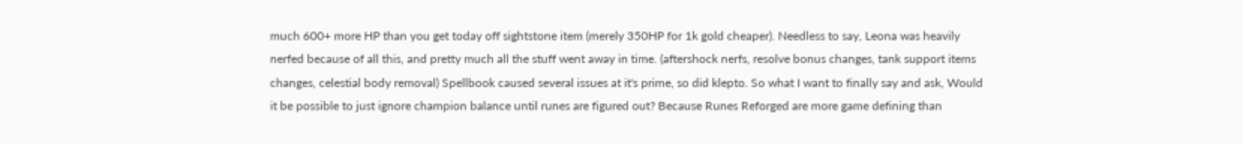much 600+ more HP than you get today off sightstone item (merely 350HP for 1k gold cheaper). Needless to say, Leona was heavily nerfed because of all this, and pretty much all the stuff went away in time. (aftershock nerfs, resolve bonus changes, tank support items changes, celestial body removal) Spellbook caused several issues at it's prime, so did klepto. So what I want to finally say and ask, Would it be possible to just ignore champion balance until runes are figured out? Because Runes Reforged are more game defining than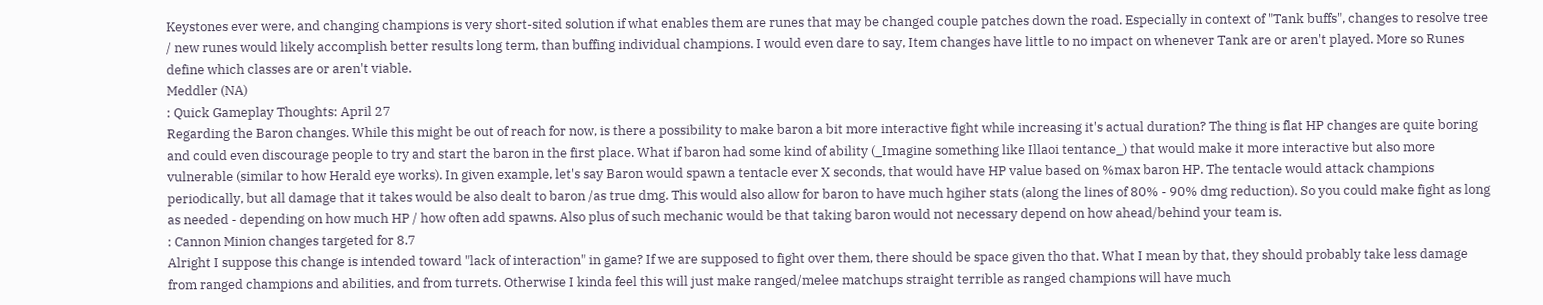Keystones ever were, and changing champions is very short-sited solution if what enables them are runes that may be changed couple patches down the road. Especially in context of "Tank buffs", changes to resolve tree / new runes would likely accomplish better results long term, than buffing individual champions. I would even dare to say, Item changes have little to no impact on whenever Tank are or aren't played. More so Runes define which classes are or aren't viable.
Meddler (NA)
: Quick Gameplay Thoughts: April 27
Regarding the Baron changes. While this might be out of reach for now, is there a possibility to make baron a bit more interactive fight while increasing it's actual duration? The thing is flat HP changes are quite boring and could even discourage people to try and start the baron in the first place. What if baron had some kind of ability (_Imagine something like Illaoi tentance_) that would make it more interactive but also more vulnerable (similar to how Herald eye works). In given example, let's say Baron would spawn a tentacle ever X seconds, that would have HP value based on %max baron HP. The tentacle would attack champions periodically, but all damage that it takes would be also dealt to baron /as true dmg. This would also allow for baron to have much hgiher stats (along the lines of 80% - 90% dmg reduction). So you could make fight as long as needed - depending on how much HP / how often add spawns. Also plus of such mechanic would be that taking baron would not necessary depend on how ahead/behind your team is.
: Cannon Minion changes targeted for 8.7
Alright I suppose this change is intended toward "lack of interaction" in game? If we are supposed to fight over them, there should be space given tho that. What I mean by that, they should probably take less damage from ranged champions and abilities, and from turrets. Otherwise I kinda feel this will just make ranged/melee matchups straight terrible as ranged champions will have much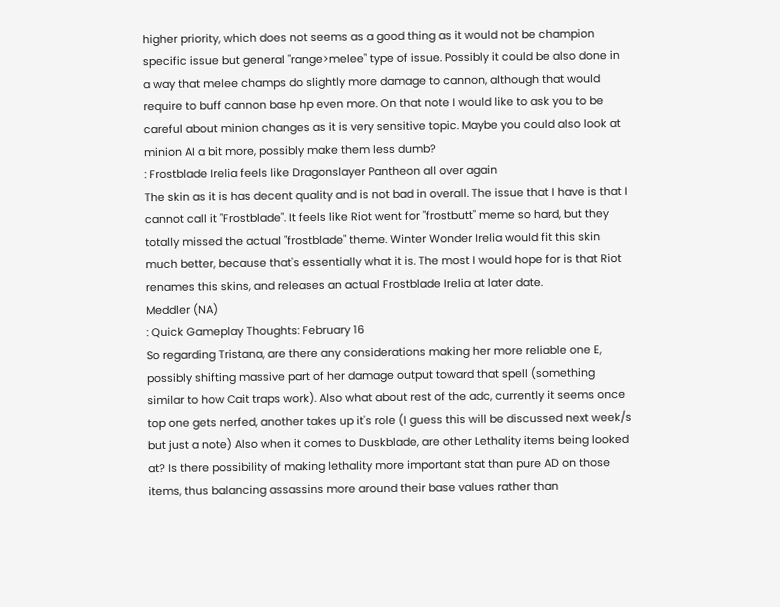higher priority, which does not seems as a good thing as it would not be champion specific issue but general "range>melee" type of issue. Possibly it could be also done in a way that melee champs do slightly more damage to cannon, although that would require to buff cannon base hp even more. On that note I would like to ask you to be careful about minion changes as it is very sensitive topic. Maybe you could also look at minion AI a bit more, possibly make them less dumb?
: Frostblade Irelia feels like Dragonslayer Pantheon all over again
The skin as it is has decent quality and is not bad in overall. The issue that I have is that I cannot call it "Frostblade". It feels like Riot went for "frostbutt" meme so hard, but they totally missed the actual "frostblade" theme. Winter Wonder Irelia would fit this skin much better, because that's essentially what it is. The most I would hope for is that Riot renames this skins, and releases an actual Frostblade Irelia at later date.
Meddler (NA)
: Quick Gameplay Thoughts: February 16
So regarding Tristana, are there any considerations making her more reliable one E, possibly shifting massive part of her damage output toward that spell (something similar to how Cait traps work). Also what about rest of the adc, currently it seems once top one gets nerfed, another takes up it's role (I guess this will be discussed next week/s but just a note) Also when it comes to Duskblade, are other Lethality items being looked at? Is there possibility of making lethality more important stat than pure AD on those items, thus balancing assassins more around their base values rather than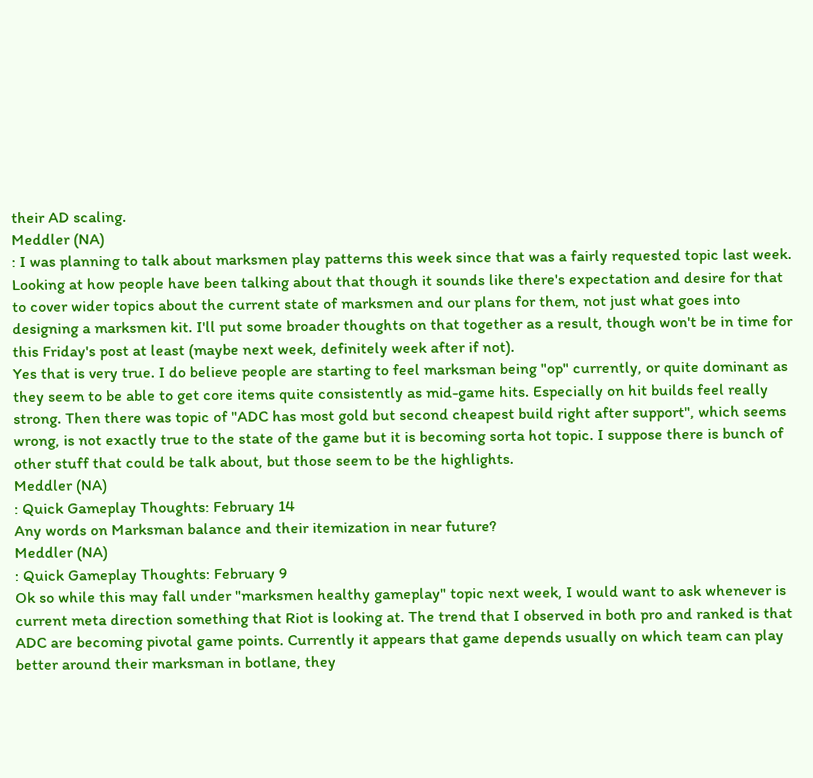their AD scaling.
Meddler (NA)
: I was planning to talk about marksmen play patterns this week since that was a fairly requested topic last week. Looking at how people have been talking about that though it sounds like there's expectation and desire for that to cover wider topics about the current state of marksmen and our plans for them, not just what goes into designing a marksmen kit. I'll put some broader thoughts on that together as a result, though won't be in time for this Friday's post at least (maybe next week, definitely week after if not).
Yes that is very true. I do believe people are starting to feel marksman being "op" currently, or quite dominant as they seem to be able to get core items quite consistently as mid-game hits. Especially on hit builds feel really strong. Then there was topic of "ADC has most gold but second cheapest build right after support", which seems wrong, is not exactly true to the state of the game but it is becoming sorta hot topic. I suppose there is bunch of other stuff that could be talk about, but those seem to be the highlights.
Meddler (NA)
: Quick Gameplay Thoughts: February 14
Any words on Marksman balance and their itemization in near future?
Meddler (NA)
: Quick Gameplay Thoughts: February 9
Ok so while this may fall under "marksmen healthy gameplay" topic next week, I would want to ask whenever is current meta direction something that Riot is looking at. The trend that I observed in both pro and ranked is that ADC are becoming pivotal game points. Currently it appears that game depends usually on which team can play better around their marksman in botlane, they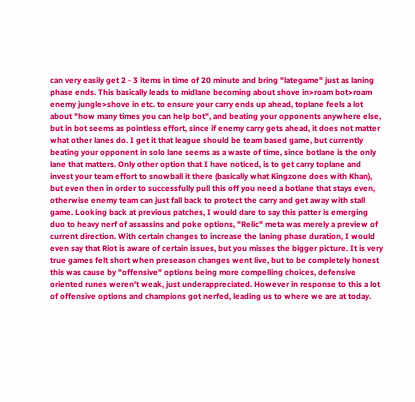can very easily get 2 - 3 items in time of 20 minute and bring "lategame" just as laning phase ends. This basically leads to midlane becoming about shove in>roam bot>roam enemy jungle>shove in etc. to ensure your carry ends up ahead, toplane feels a lot about "how many times you can help bot", and beating your opponents anywhere else, but in bot seems as pointless effort, since if enemy carry gets ahead, it does not matter what other lanes do. I get it that league should be team based game, but currently beating your opponent in solo lane seems as a waste of time, since botlane is the only lane that matters. Only other option that I have noticed, is to get carry toplane and invest your team effort to snowball it there (basically what Kingzone does with Khan), but even then in order to successfully pull this off you need a botlane that stays even, otherwise enemy team can just fall back to protect the carry and get away with stall game. Looking back at previous patches, I would dare to say this patter is emerging duo to heavy nerf of assassins and poke options, "Relic" meta was merely a preview of current direction. With certain changes to increase the laning phase duration, I would even say that Riot is aware of certain issues, but you misses the bigger picture. It is very true games felt short when preseason changes went live, but to be completely honest this was cause by "offensive" options being more compelling choices, defensive oriented runes weren't weak, just underappreciated. However in response to this a lot of offensive options and champions got nerfed, leading us to where we are at today.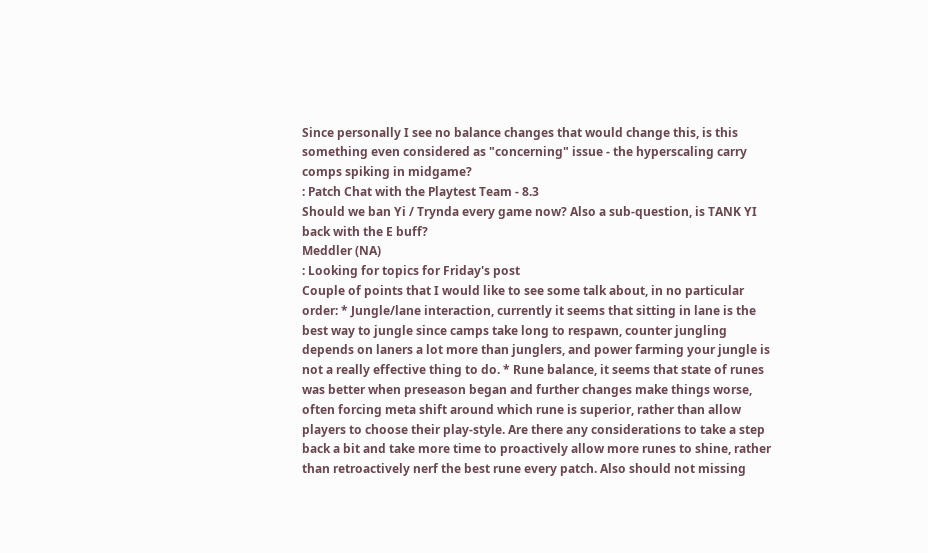Since personally I see no balance changes that would change this, is this something even considered as "concerning" issue - the hyperscaling carry comps spiking in midgame?
: Patch Chat with the Playtest Team - 8.3
Should we ban Yi / Trynda every game now? Also a sub-question, is TANK YI back with the E buff?
Meddler (NA)
: Looking for topics for Friday's post
Couple of points that I would like to see some talk about, in no particular order: * Jungle/lane interaction, currently it seems that sitting in lane is the best way to jungle since camps take long to respawn, counter jungling depends on laners a lot more than junglers, and power farming your jungle is not a really effective thing to do. * Rune balance, it seems that state of runes was better when preseason began and further changes make things worse, often forcing meta shift around which rune is superior, rather than allow players to choose their play-style. Are there any considerations to take a step back a bit and take more time to proactively allow more runes to shine, rather than retroactively nerf the best rune every patch. Also should not missing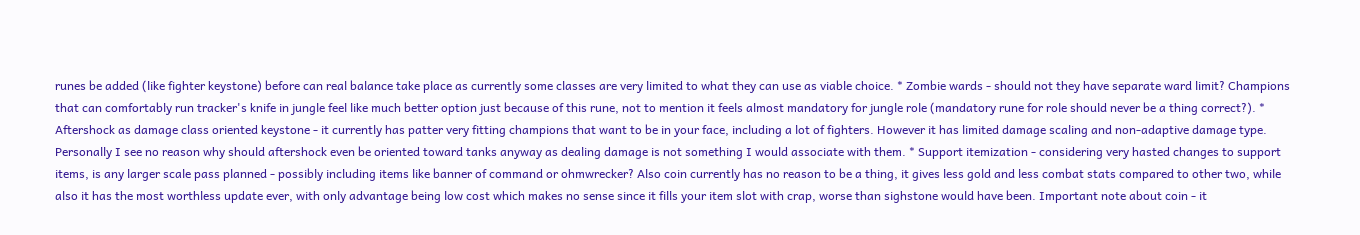runes be added (like fighter keystone) before can real balance take place as currently some classes are very limited to what they can use as viable choice. * Zombie wards - should not they have separate ward limit? Champions that can comfortably run tracker's knife in jungle feel like much better option just because of this rune, not to mention it feels almost mandatory for jungle role (mandatory rune for role should never be a thing correct?). * Aftershock as damage class oriented keystone - it currently has patter very fitting champions that want to be in your face, including a lot of fighters. However it has limited damage scaling and non-adaptive damage type. Personally I see no reason why should aftershock even be oriented toward tanks anyway as dealing damage is not something I would associate with them. * Support itemization - considering very hasted changes to support items, is any larger scale pass planned - possibly including items like banner of command or ohmwrecker? Also coin currently has no reason to be a thing, it gives less gold and less combat stats compared to other two, while also it has the most worthless update ever, with only advantage being low cost which makes no sense since it fills your item slot with crap, worse than sighstone would have been. Important note about coin - it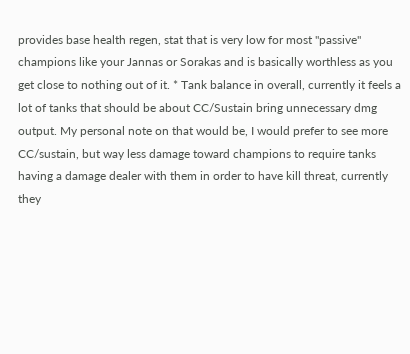provides base health regen, stat that is very low for most "passive" champions like your Jannas or Sorakas and is basically worthless as you get close to nothing out of it. * Tank balance in overall, currently it feels a lot of tanks that should be about CC/Sustain bring unnecessary dmg output. My personal note on that would be, I would prefer to see more CC/sustain, but way less damage toward champions to require tanks having a damage dealer with them in order to have kill threat, currently they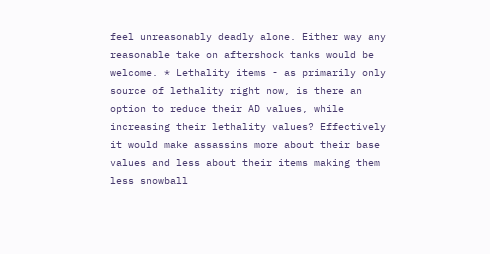feel unreasonably deadly alone. Either way any reasonable take on aftershock tanks would be welcome. * Lethality items - as primarily only source of lethality right now, is there an option to reduce their AD values, while increasing their lethality values? Effectively it would make assassins more about their base values and less about their items making them less snowball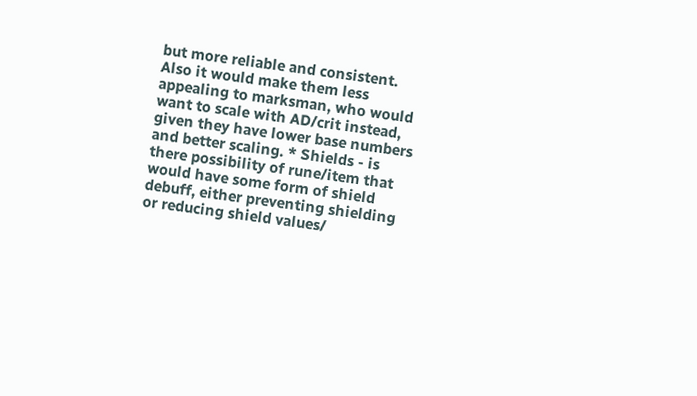but more reliable and consistent. Also it would make them less appealing to marksman, who would want to scale with AD/crit instead, given they have lower base numbers and better scaling. * Shields - is there possibility of rune/item that would have some form of shield debuff, either preventing shielding or reducing shield values/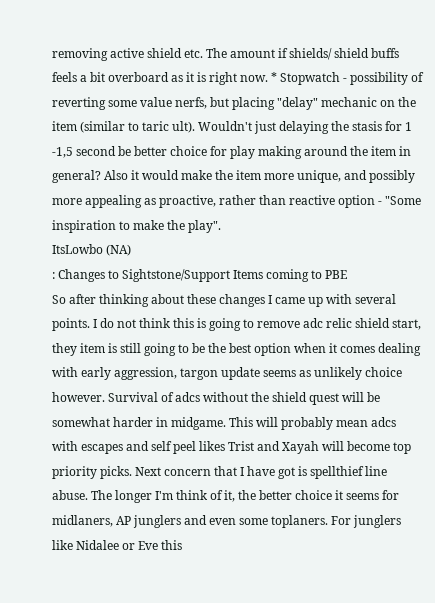removing active shield etc. The amount if shields/ shield buffs feels a bit overboard as it is right now. * Stopwatch - possibility of reverting some value nerfs, but placing "delay" mechanic on the item (similar to taric ult). Wouldn't just delaying the stasis for 1 -1,5 second be better choice for play making around the item in general? Also it would make the item more unique, and possibly more appealing as proactive, rather than reactive option - "Some inspiration to make the play".
ItsLowbo (NA)
: Changes to Sightstone/Support Items coming to PBE
So after thinking about these changes I came up with several points. I do not think this is going to remove adc relic shield start, they item is still going to be the best option when it comes dealing with early aggression, targon update seems as unlikely choice however. Survival of adcs without the shield quest will be somewhat harder in midgame. This will probably mean adcs with escapes and self peel likes Trist and Xayah will become top priority picks. Next concern that I have got is spellthief line abuse. The longer I'm think of it, the better choice it seems for midlaners, AP junglers and even some toplaners. For junglers like Nidalee or Eve this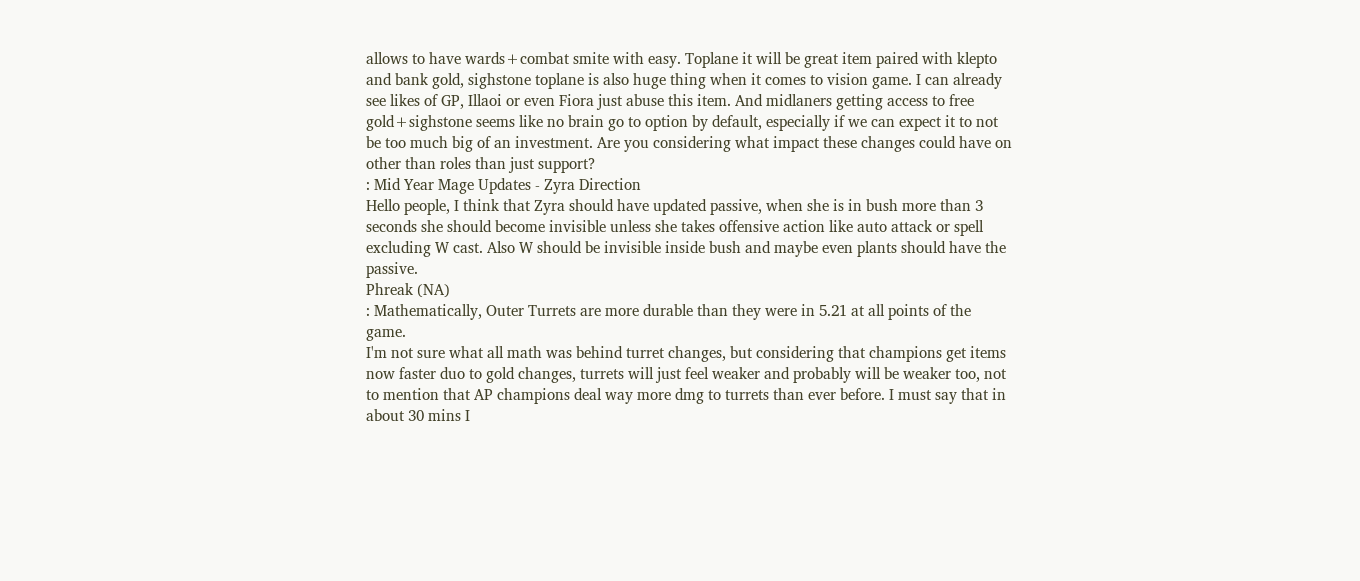allows to have wards+combat smite with easy. Toplane it will be great item paired with klepto and bank gold, sighstone toplane is also huge thing when it comes to vision game. I can already see likes of GP, Illaoi or even Fiora just abuse this item. And midlaners getting access to free gold+sighstone seems like no brain go to option by default, especially if we can expect it to not be too much big of an investment. Are you considering what impact these changes could have on other than roles than just support?
: Mid Year Mage Updates - Zyra Direction
Hello people, I think that Zyra should have updated passive, when she is in bush more than 3 seconds she should become invisible unless she takes offensive action like auto attack or spell excluding W cast. Also W should be invisible inside bush and maybe even plants should have the passive.
Phreak (NA)
: Mathematically, Outer Turrets are more durable than they were in 5.21 at all points of the game.
I'm not sure what all math was behind turret changes, but considering that champions get items now faster duo to gold changes, turrets will just feel weaker and probably will be weaker too, not to mention that AP champions deal way more dmg to turrets than ever before. I must say that in about 30 mins I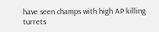have seen champs with high AP killing turrets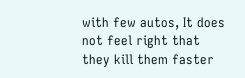with few autos, It does not feel right that they kill them faster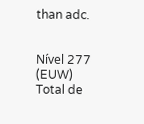than adc.


Nível 277 (EUW)
Total de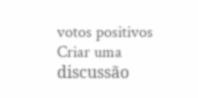votos positivos
Criar uma discussão